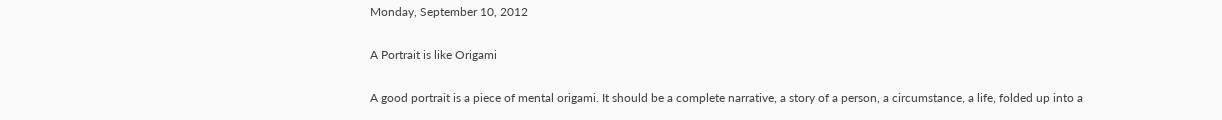Monday, September 10, 2012

A Portrait is like Origami

A good portrait is a piece of mental origami. It should be a complete narrative, a story of a person, a circumstance, a life, folded up into a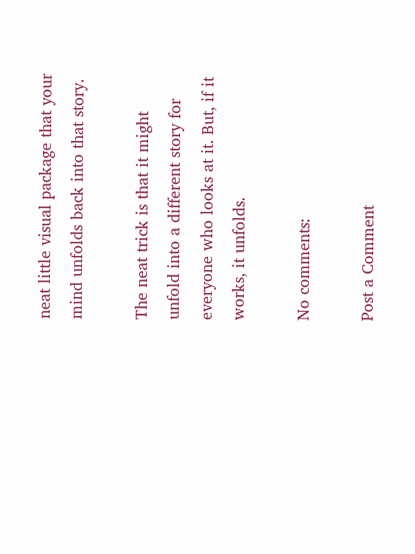neat little visual package that your mind unfolds back into that story.

The neat trick is that it might unfold into a different story for everyone who looks at it. But, if it works, it unfolds.

No comments:

Post a Comment